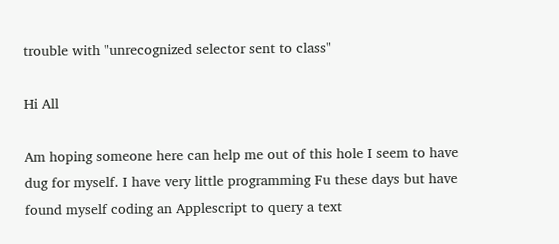trouble with "unrecognized selector sent to class"

Hi All

Am hoping someone here can help me out of this hole I seem to have dug for myself. I have very little programming Fu these days but have found myself coding an Applescript to query a text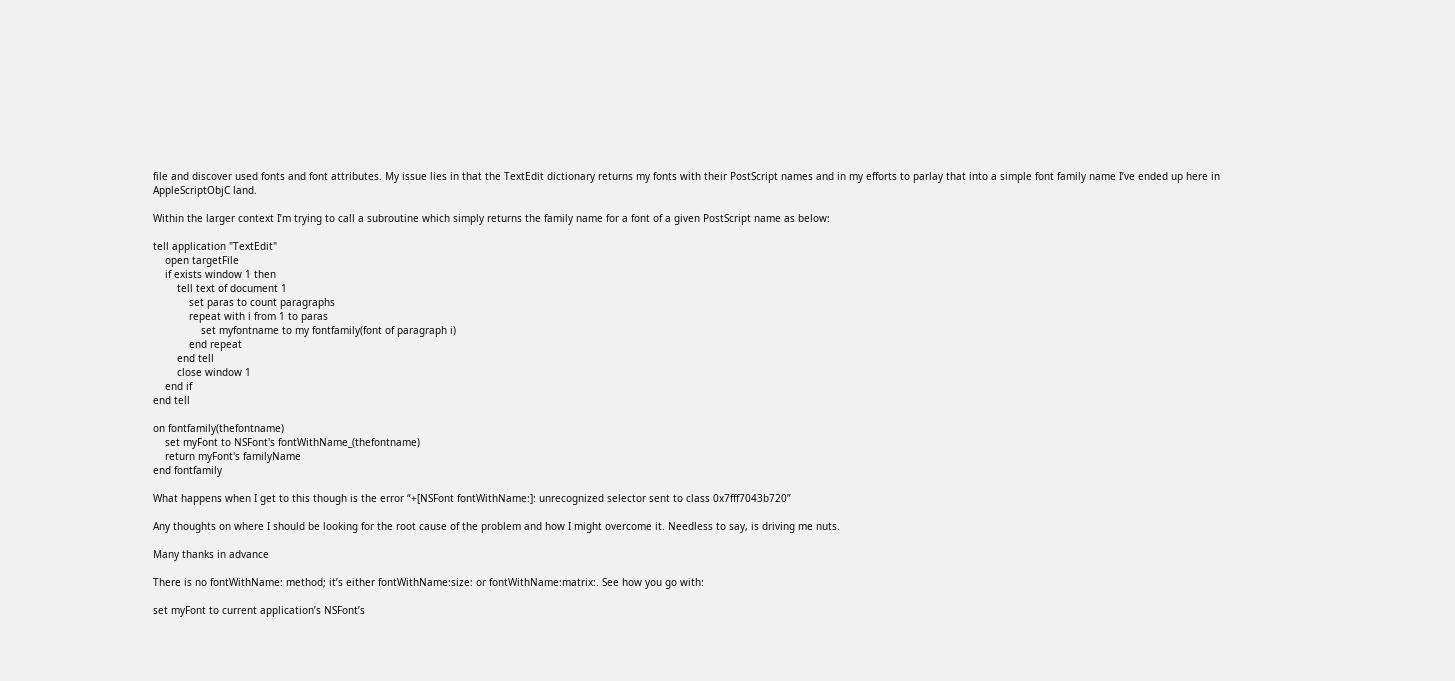file and discover used fonts and font attributes. My issue lies in that the TextEdit dictionary returns my fonts with their PostScript names and in my efforts to parlay that into a simple font family name I’ve ended up here in AppleScriptObjC land.

Within the larger context I’m trying to call a subroutine which simply returns the family name for a font of a given PostScript name as below:

tell application "TextEdit"
    open targetFile
    if exists window 1 then
        tell text of document 1
            set paras to count paragraphs
            repeat with i from 1 to paras
                set myfontname to my fontfamily(font of paragraph i)
            end repeat
        end tell
        close window 1
    end if
end tell

on fontfamily(thefontname)
    set myFont to NSFont's fontWithName_(thefontname)
    return myFont's familyName
end fontfamily

What happens when I get to this though is the error “+[NSFont fontWithName:]: unrecognized selector sent to class 0x7fff7043b720”

Any thoughts on where I should be looking for the root cause of the problem and how I might overcome it. Needless to say, is driving me nuts.

Many thanks in advance

There is no fontWithName: method; it’s either fontWithName:size: or fontWithName:matrix:. See how you go with:

set myFont to current application’s NSFont’s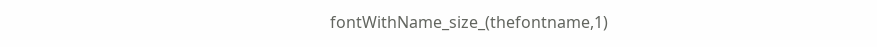fontWithName_size_(thefontname,1)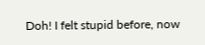Doh! I felt stupid before, now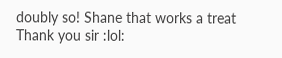doubly so! Shane that works a treat
Thank you sir :lol: